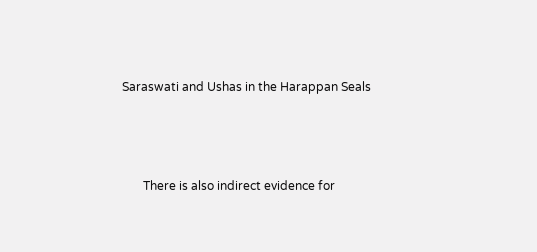Saraswati and Ushas in the Harappan Seals




       There is also indirect evidence for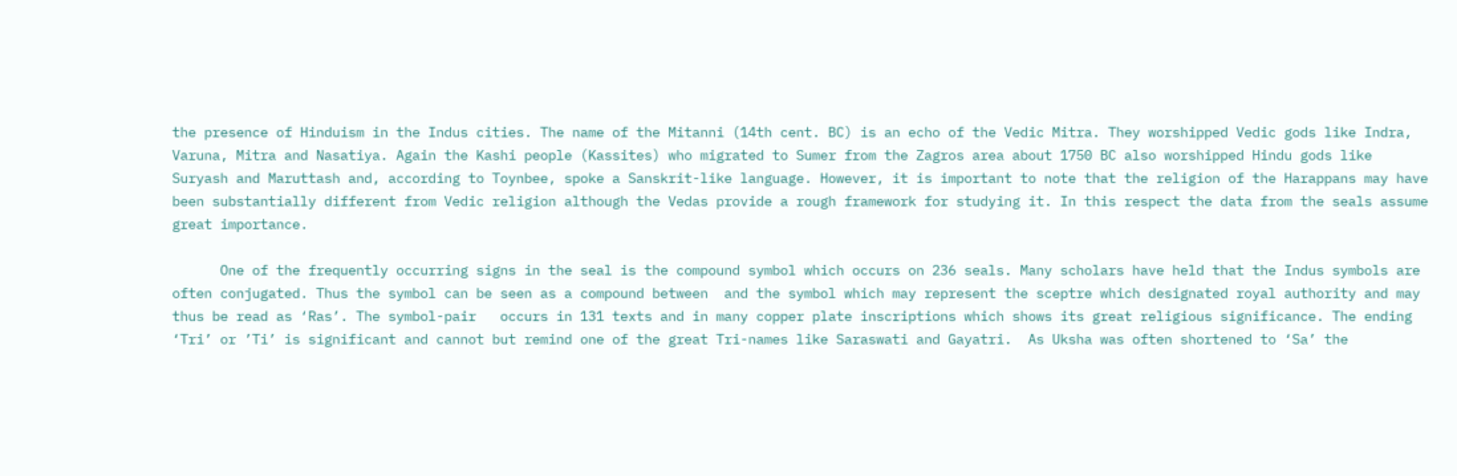the presence of Hinduism in the Indus cities. The name of the Mitanni (14th cent. BC) is an echo of the Vedic Mitra. They worshipped Vedic gods like Indra, Varuna, Mitra and Nasatiya. Again the Kashi people (Kassites) who migrated to Sumer from the Zagros area about 1750 BC also worshipped Hindu gods like Suryash and Maruttash and, according to Toynbee, spoke a Sanskrit-like language. However, it is important to note that the religion of the Harappans may have been substantially different from Vedic religion although the Vedas provide a rough framework for studying it. In this respect the data from the seals assume great importance.

      One of the frequently occurring signs in the seal is the compound symbol which occurs on 236 seals. Many scholars have held that the Indus symbols are often conjugated. Thus the symbol can be seen as a compound between  and the symbol which may represent the sceptre which designated royal authority and may thus be read as ‘Ras’. The symbol-pair   occurs in 131 texts and in many copper plate inscriptions which shows its great religious significance. The ending ‘Tri’ or ’Ti’ is significant and cannot but remind one of the great Tri-names like Saraswati and Gayatri.  As Uksha was often shortened to ‘Sa’ the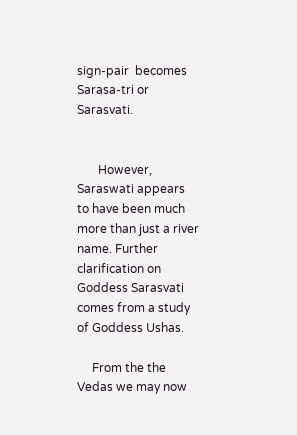sign-pair  becomes Sarasa-tri or Sarasvati.


       However, Saraswati appears to have been much more than just a river name. Further clarification on Goddess Sarasvati comes from a study of Goddess Ushas.

     From the the Vedas we may now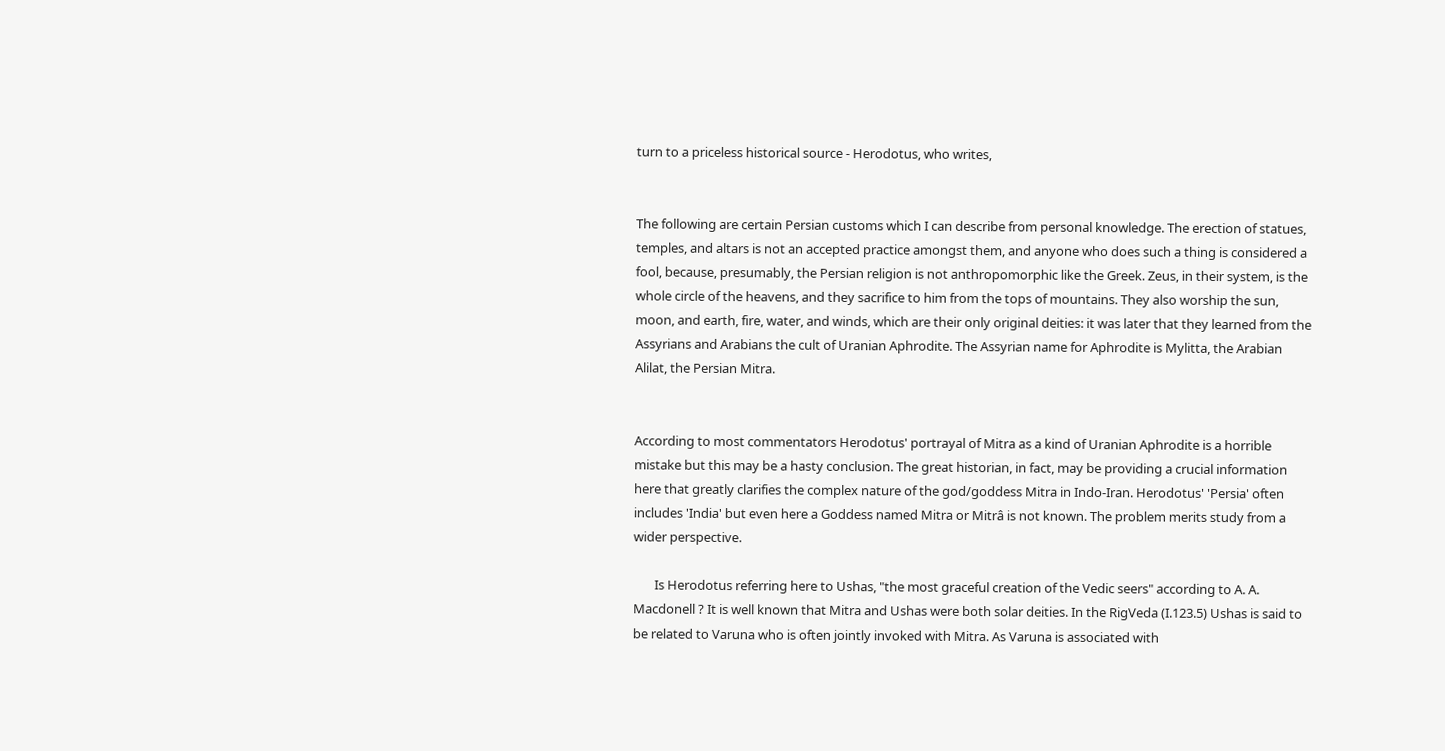turn to a priceless historical source - Herodotus, who writes,


The following are certain Persian customs which I can describe from personal knowledge. The erection of statues, temples, and altars is not an accepted practice amongst them, and anyone who does such a thing is considered a fool, because, presumably, the Persian religion is not anthropomorphic like the Greek. Zeus, in their system, is the whole circle of the heavens, and they sacrifice to him from the tops of mountains. They also worship the sun, moon, and earth, fire, water, and winds, which are their only original deities: it was later that they learned from the Assyrians and Arabians the cult of Uranian Aphrodite. The Assyrian name for Aphrodite is Mylitta, the Arabian Alilat, the Persian Mitra.


According to most commentators Herodotus' portrayal of Mitra as a kind of Uranian Aphrodite is a horrible mistake but this may be a hasty conclusion. The great historian, in fact, may be providing a crucial information here that greatly clarifies the complex nature of the god/goddess Mitra in Indo-Iran. Herodotus' 'Persia' often includes 'India' but even here a Goddess named Mitra or Mitrâ is not known. The problem merits study from a wider perspective.

       Is Herodotus referring here to Ushas, "the most graceful creation of the Vedic seers" according to A. A. Macdonell ? It is well known that Mitra and Ushas were both solar deities. In the RigVeda (I.123.5) Ushas is said to be related to Varuna who is often jointly invoked with Mitra. As Varuna is associated with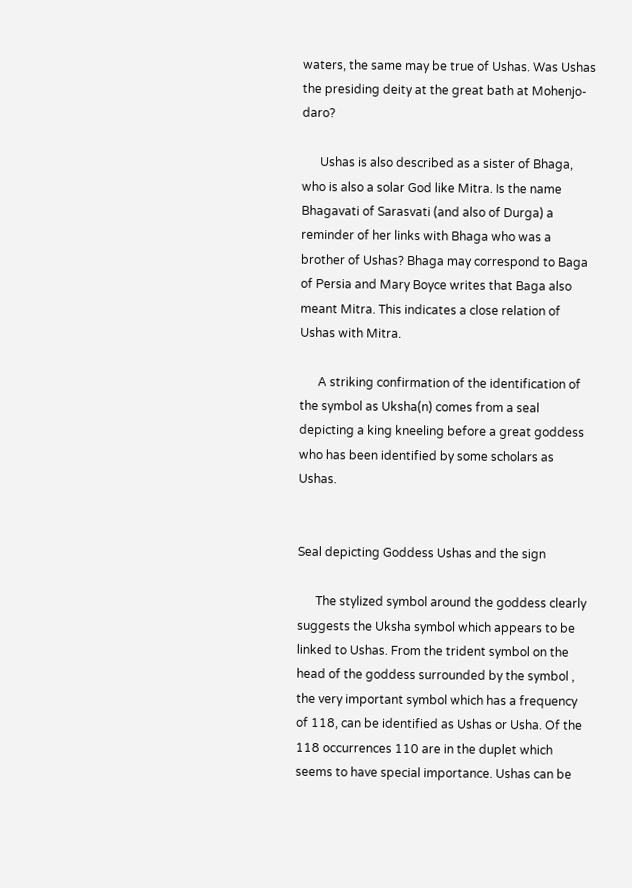waters, the same may be true of Ushas. Was Ushas the presiding deity at the great bath at Mohenjo-daro?

      Ushas is also described as a sister of Bhaga, who is also a solar God like Mitra. Is the name Bhagavati of Sarasvati (and also of Durga) a reminder of her links with Bhaga who was a brother of Ushas? Bhaga may correspond to Baga of Persia and Mary Boyce writes that Baga also meant Mitra. This indicates a close relation of Ushas with Mitra.

      A striking confirmation of the identification of the symbol as Uksha(n) comes from a seal depicting a king kneeling before a great goddess who has been identified by some scholars as Ushas.


Seal depicting Goddess Ushas and the sign

      The stylized symbol around the goddess clearly suggests the Uksha symbol which appears to be linked to Ushas. From the trident symbol on the head of the goddess surrounded by the symbol , the very important symbol which has a frequency of 118, can be identified as Ushas or Usha. Of the 118 occurrences 110 are in the duplet which seems to have special importance. Ushas can be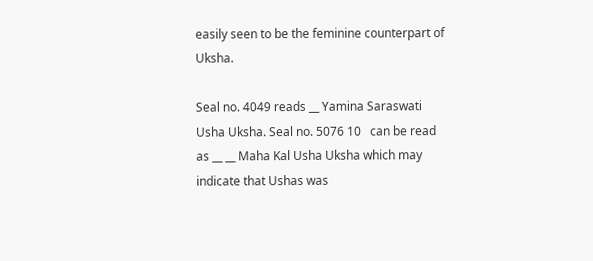easily seen to be the feminine counterpart of Uksha.

Seal no. 4049 reads __ Yamina Saraswati Usha Uksha. Seal no. 5076 10   can be read as __ __ Maha Kal Usha Uksha which may indicate that Ushas was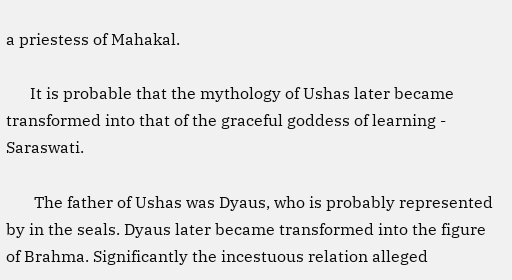a priestess of Mahakal.

      It is probable that the mythology of Ushas later became transformed into that of the graceful goddess of learning - Saraswati.

       The father of Ushas was Dyaus, who is probably represented by in the seals. Dyaus later became transformed into the figure of Brahma. Significantly the incestuous relation alleged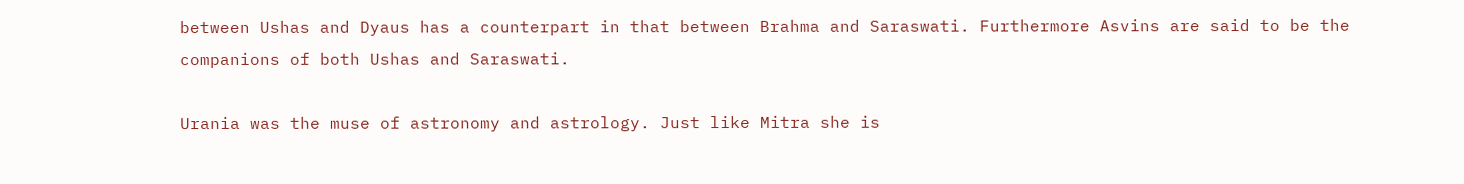between Ushas and Dyaus has a counterpart in that between Brahma and Saraswati. Furthermore Asvins are said to be the companions of both Ushas and Saraswati.

Urania was the muse of astronomy and astrology. Just like Mitra she is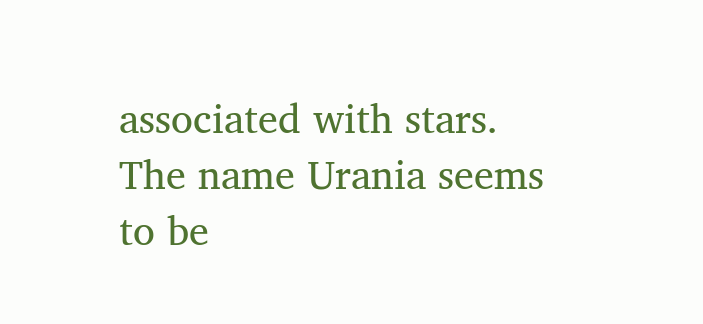associated with stars. The name Urania seems to be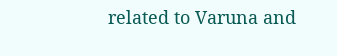related to Varuna and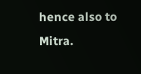hence also to Mitra.